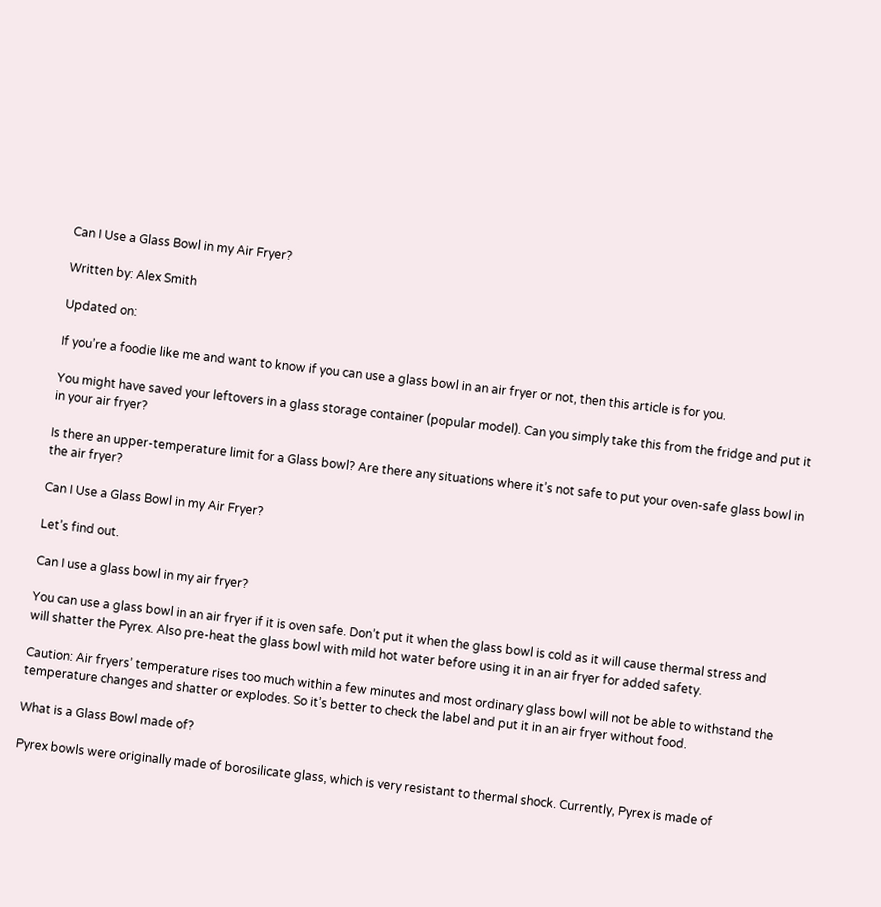Can I Use a Glass Bowl in my Air Fryer?

Written by: Alex Smith

Updated on:

If you’re a foodie like me and want to know if you can use a glass bowl in an air fryer or not, then this article is for you.

You might have saved your leftovers in a glass storage container (popular model). Can you simply take this from the fridge and put it in your air fryer?

Is there an upper-temperature limit for a Glass bowl? Are there any situations where it’s not safe to put your oven-safe glass bowl in the air fryer?

Can I Use a Glass Bowl in my Air Fryer?

Let’s find out.

Can I use a glass bowl in my air fryer?

You can use a glass bowl in an air fryer if it is oven safe. Don’t put it when the glass bowl is cold as it will cause thermal stress and will shatter the Pyrex. Also pre-heat the glass bowl with mild hot water before using it in an air fryer for added safety.

Caution: Air fryers’ temperature rises too much within a few minutes and most ordinary glass bowl will not be able to withstand the temperature changes and shatter or explodes. So it’s better to check the label and put it in an air fryer without food.

What is a Glass Bowl made of?

Pyrex bowls were originally made of borosilicate glass, which is very resistant to thermal shock. Currently, Pyrex is made of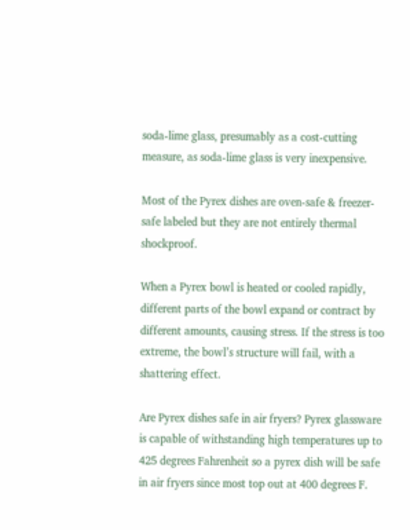soda-lime glass, presumably as a cost-cutting measure, as soda-lime glass is very inexpensive.

Most of the Pyrex dishes are oven-safe & freezer-safe labeled but they are not entirely thermal shockproof.

When a Pyrex bowl is heated or cooled rapidly, different parts of the bowl expand or contract by different amounts, causing stress. If the stress is too extreme, the bowl’s structure will fail, with a shattering effect.

Are Pyrex dishes safe in air fryers? Pyrex glassware is capable of withstanding high temperatures up to 425 degrees Fahrenheit so a pyrex dish will be safe in air fryers since most top out at 400 degrees F.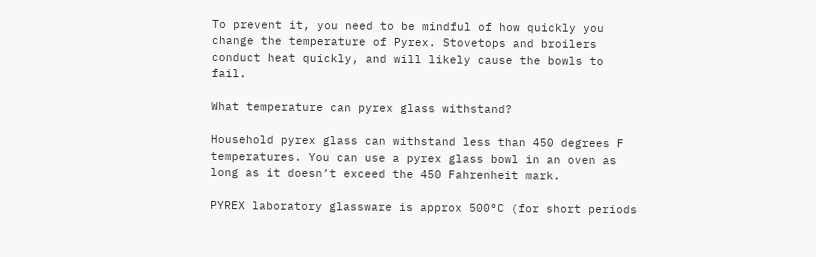To prevent it, you need to be mindful of how quickly you change the temperature of Pyrex. Stovetops and broilers conduct heat quickly, and will likely cause the bowls to fail.

What temperature can pyrex glass withstand?

Household pyrex glass can withstand less than 450 degrees F temperatures. You can use a pyrex glass bowl in an oven as long as it doesn’t exceed the 450 Fahrenheit mark.

PYREX laboratory glassware is approx 500°C (for short periods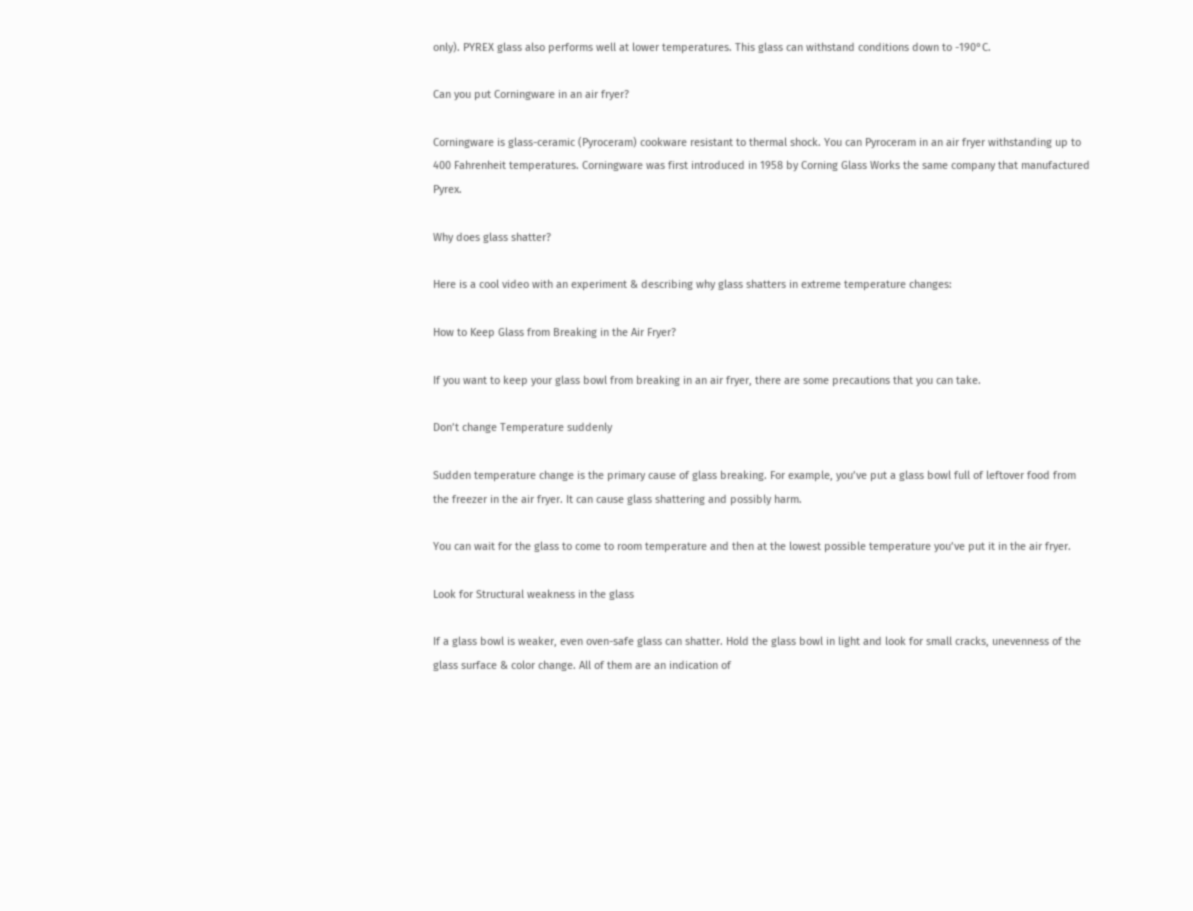only). PYREX glass also performs well at lower temperatures. This glass can withstand conditions down to -190°C.

Can you put Corningware in an air fryer?

Corningware is glass-ceramic (Pyroceram) cookware resistant to thermal shock. You can Pyroceram in an air fryer withstanding up to 400 Fahrenheit temperatures. Corningware was first introduced in 1958 by Corning Glass Works the same company that manufactured Pyrex.

Why does glass shatter?

Here is a cool video with an experiment & describing why glass shatters in extreme temperature changes:

How to Keep Glass from Breaking in the Air Fryer?

If you want to keep your glass bowl from breaking in an air fryer, there are some precautions that you can take.

Don’t change Temperature suddenly

Sudden temperature change is the primary cause of glass breaking. For example, you’ve put a glass bowl full of leftover food from the freezer in the air fryer. It can cause glass shattering and possibly harm.

You can wait for the glass to come to room temperature and then at the lowest possible temperature you’ve put it in the air fryer.

Look for Structural weakness in the glass

If a glass bowl is weaker, even oven-safe glass can shatter. Hold the glass bowl in light and look for small cracks, unevenness of the glass surface & color change. All of them are an indication of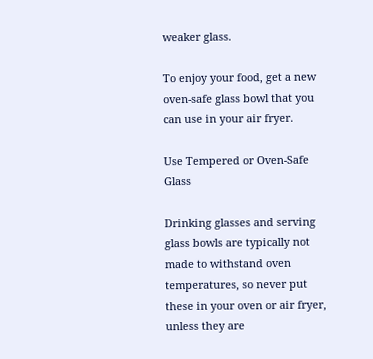weaker glass.

To enjoy your food, get a new oven-safe glass bowl that you can use in your air fryer.

Use Tempered or Oven-Safe Glass

Drinking glasses and serving glass bowls are typically not made to withstand oven temperatures, so never put these in your oven or air fryer, unless they are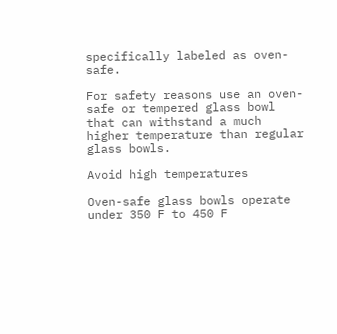specifically labeled as oven-safe.

For safety reasons use an oven-safe or tempered glass bowl that can withstand a much higher temperature than regular glass bowls.

Avoid high temperatures

Oven-safe glass bowls operate under 350 F to 450 F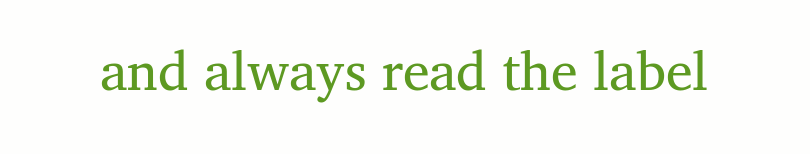and always read the label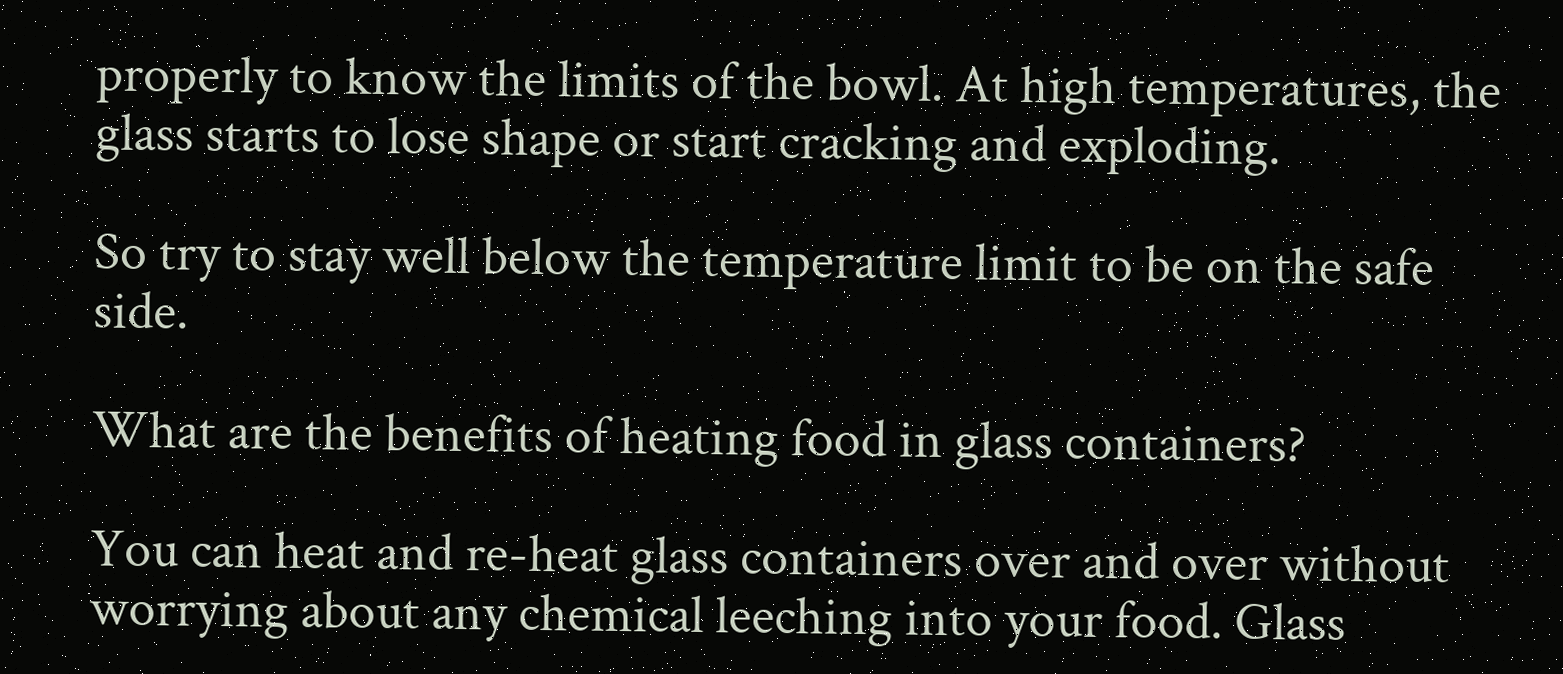properly to know the limits of the bowl. At high temperatures, the glass starts to lose shape or start cracking and exploding.

So try to stay well below the temperature limit to be on the safe side.

What are the benefits of heating food in glass containers?

You can heat and re-heat glass containers over and over without worrying about any chemical leeching into your food. Glass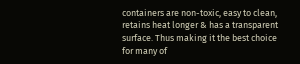containers are non-toxic, easy to clean, retains heat longer & has a transparent surface. Thus making it the best choice for many of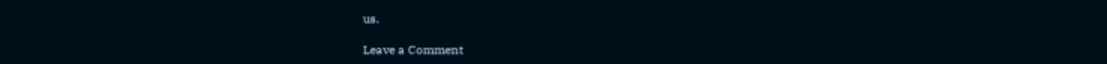us.

Leave a Comment